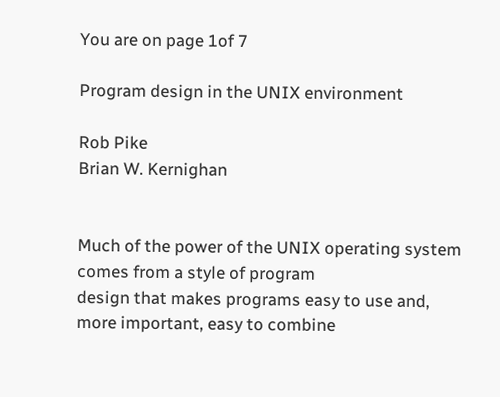You are on page 1of 7

Program design in the UNIX environment

Rob Pike
Brian W. Kernighan


Much of the power of the UNIX operating system comes from a style of program
design that makes programs easy to use and, more important, easy to combine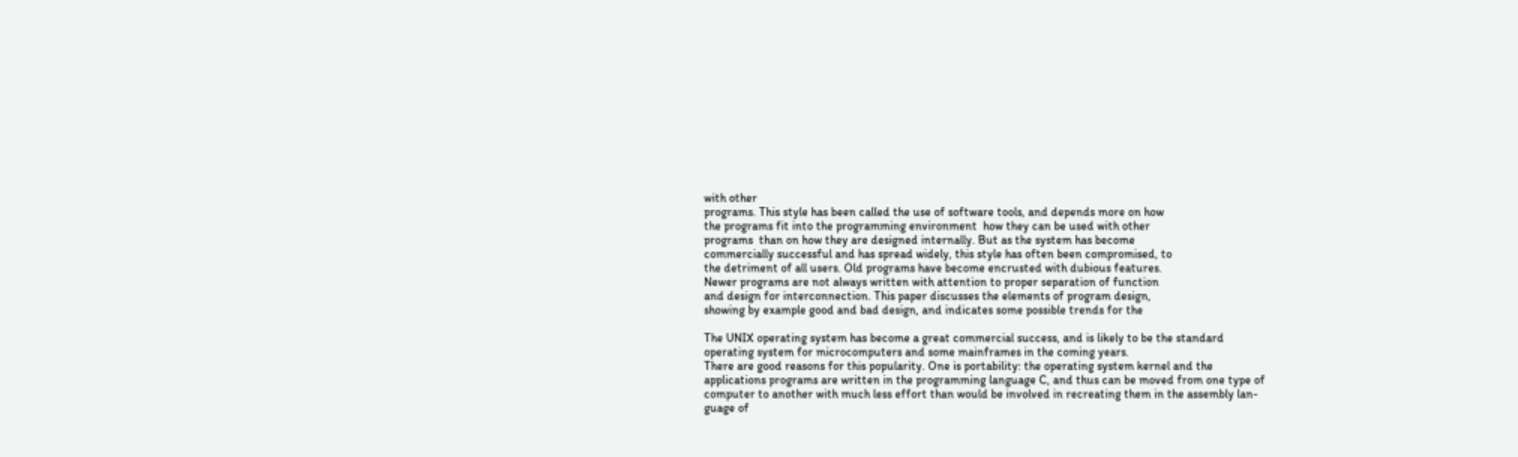with other
programs. This style has been called the use of software tools, and depends more on how
the programs fit into the programming environment  how they can be used with other
programs  than on how they are designed internally. But as the system has become
commercially successful and has spread widely, this style has often been compromised, to
the detriment of all users. Old programs have become encrusted with dubious features.
Newer programs are not always written with attention to proper separation of function
and design for interconnection. This paper discusses the elements of program design,
showing by example good and bad design, and indicates some possible trends for the

The UNIX operating system has become a great commercial success, and is likely to be the standard
operating system for microcomputers and some mainframes in the coming years.
There are good reasons for this popularity. One is portability: the operating system kernel and the
applications programs are written in the programming language C, and thus can be moved from one type of
computer to another with much less effort than would be involved in recreating them in the assembly lan-
guage of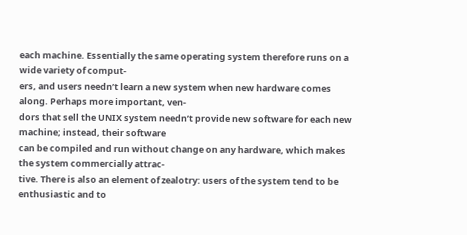each machine. Essentially the same operating system therefore runs on a wide variety of comput-
ers, and users needn’t learn a new system when new hardware comes along. Perhaps more important, ven-
dors that sell the UNIX system needn’t provide new software for each new machine; instead, their software
can be compiled and run without change on any hardware, which makes the system commercially attrac-
tive. There is also an element of zealotry: users of the system tend to be enthusiastic and to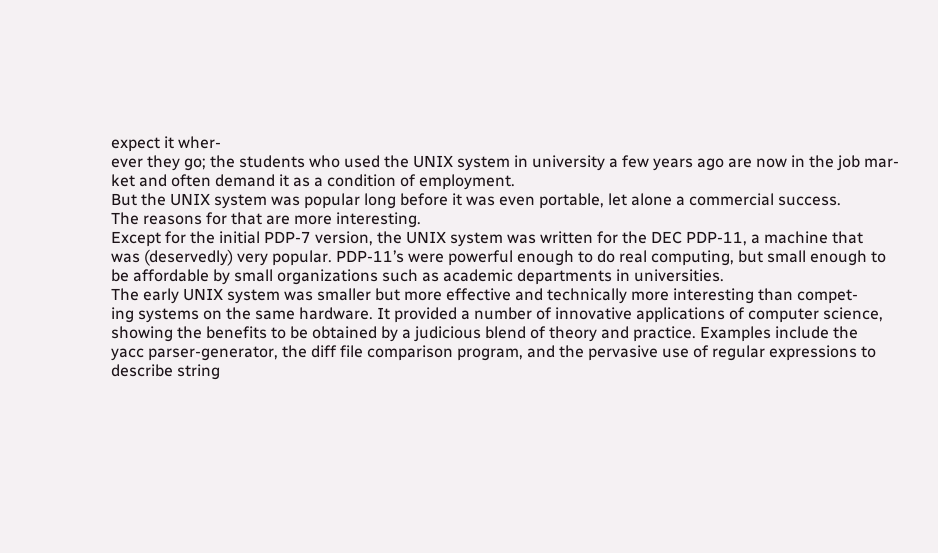expect it wher-
ever they go; the students who used the UNIX system in university a few years ago are now in the job mar-
ket and often demand it as a condition of employment.
But the UNIX system was popular long before it was even portable, let alone a commercial success.
The reasons for that are more interesting.
Except for the initial PDP-7 version, the UNIX system was written for the DEC PDP-11, a machine that
was (deservedly) very popular. PDP-11’s were powerful enough to do real computing, but small enough to
be affordable by small organizations such as academic departments in universities.
The early UNIX system was smaller but more effective and technically more interesting than compet-
ing systems on the same hardware. It provided a number of innovative applications of computer science,
showing the benefits to be obtained by a judicious blend of theory and practice. Examples include the
yacc parser-generator, the diff file comparison program, and the pervasive use of regular expressions to
describe string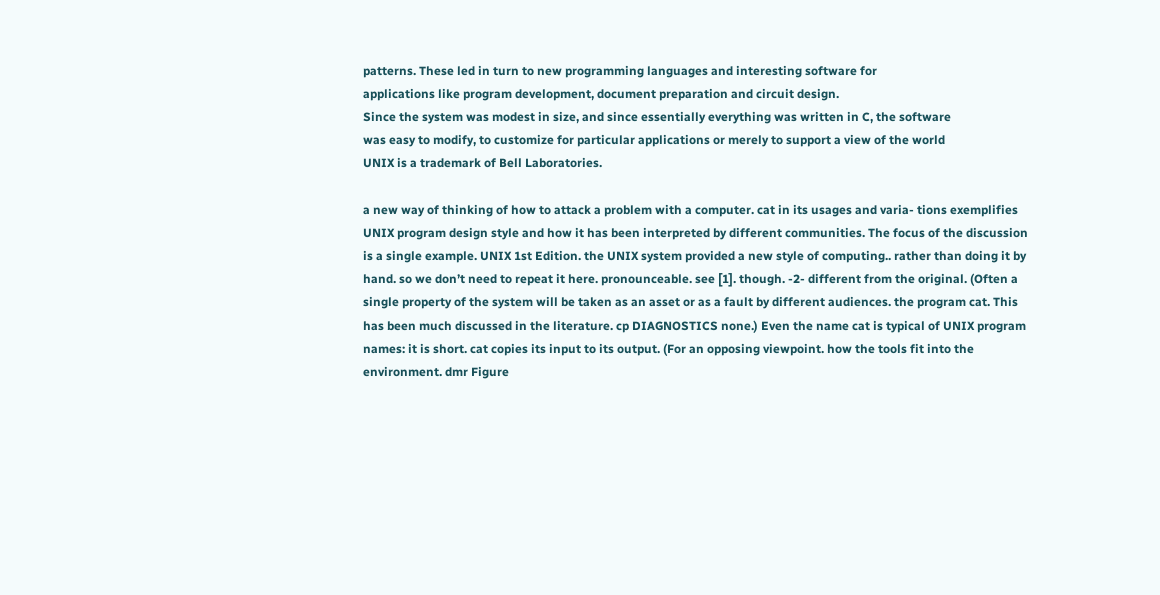patterns. These led in turn to new programming languages and interesting software for
applications like program development, document preparation and circuit design.
Since the system was modest in size, and since essentially everything was written in C, the software
was easy to modify, to customize for particular applications or merely to support a view of the world
UNIX is a trademark of Bell Laboratories.

a new way of thinking of how to attack a problem with a computer. cat in its usages and varia- tions exemplifies UNIX program design style and how it has been interpreted by different communities. The focus of the discussion is a single example. UNIX 1st Edition. the UNIX system provided a new style of computing.. rather than doing it by hand. so we don’t need to repeat it here. pronounceable. see [1]. though. -2- different from the original. (Often a single property of the system will be taken as an asset or as a fault by different audiences. the program cat. This has been much discussed in the literature. cp DIAGNOSTICS none.) Even the name cat is typical of UNIX program names: it is short. cat copies its input to its output. (For an opposing viewpoint. how the tools fit into the environment. dmr Figure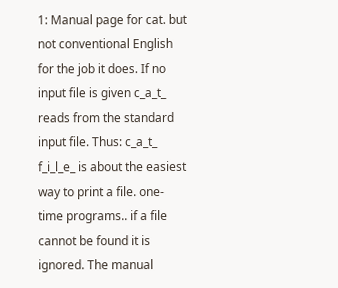1: Manual page for cat. but not conventional English for the job it does. If no input file is given c_a_t_ reads from the standard input file. Thus: c_a_t_ f_i_l_e_ is about the easiest way to print a file. one-time programs.. if a file cannot be found it is ignored. The manual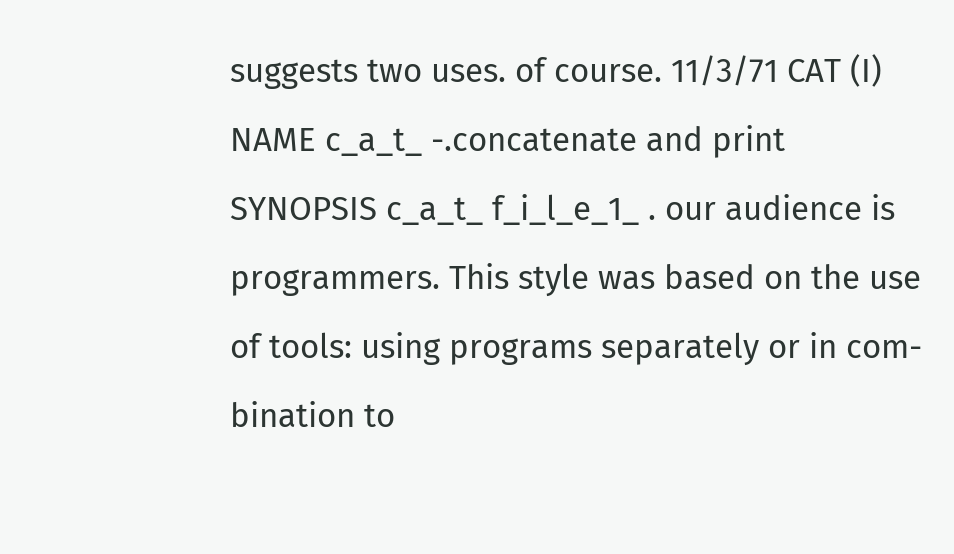suggests two uses. of course. 11/3/71 CAT (I) NAME c_a_t_ -.concatenate and print SYNOPSIS c_a_t_ f_i_l_e_1_ . our audience is programmers. This style was based on the use of tools: using programs separately or in com- bination to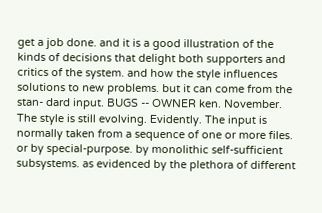get a job done. and it is a good illustration of the kinds of decisions that delight both supporters and critics of the system. and how the style influences solutions to new problems. but it can come from the stan- dard input. BUGS -- OWNER ken. November. The style is still evolving. Evidently. The input is normally taken from a sequence of one or more files. or by special-purpose. by monolithic self-sufficient subsystems. as evidenced by the plethora of different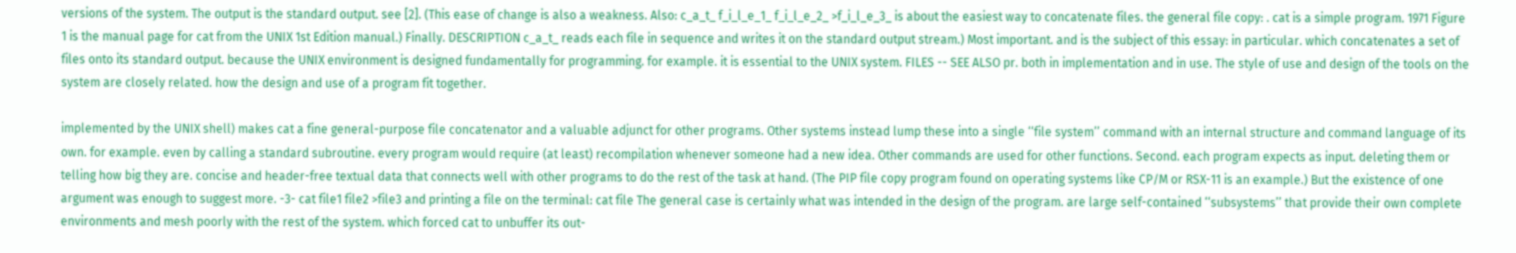versions of the system. The output is the standard output. see [2]. (This ease of change is also a weakness. Also: c_a_t_ f_i_l_e_1_ f_i_l_e_2_ >f_i_l_e_3_ is about the easiest way to concatenate files. the general file copy: . cat is a simple program. 1971 Figure 1 is the manual page for cat from the UNIX 1st Edition manual.) Finally. DESCRIPTION c_a_t_ reads each file in sequence and writes it on the standard output stream.) Most important. and is the subject of this essay: in particular. which concatenates a set of files onto its standard output. because the UNIX environment is designed fundamentally for programming. for example. it is essential to the UNIX system. FILES -- SEE ALSO pr. both in implementation and in use. The style of use and design of the tools on the system are closely related. how the design and use of a program fit together.

implemented by the UNIX shell) makes cat a fine general-purpose file concatenator and a valuable adjunct for other programs. Other systems instead lump these into a single ‘‘file system’’ command with an internal structure and command language of its own. for example. even by calling a standard subroutine. every program would require (at least) recompilation whenever someone had a new idea. Other commands are used for other functions. Second. each program expects as input. deleting them or telling how big they are. concise and header-free textual data that connects well with other programs to do the rest of the task at hand. (The PIP file copy program found on operating systems like CP/M or RSX-11 is an example.) But the existence of one argument was enough to suggest more. -3- cat file1 file2 >file3 and printing a file on the terminal: cat file The general case is certainly what was intended in the design of the program. are large self-contained ‘‘subsystems’’ that provide their own complete environments and mesh poorly with the rest of the system. which forced cat to unbuffer its out-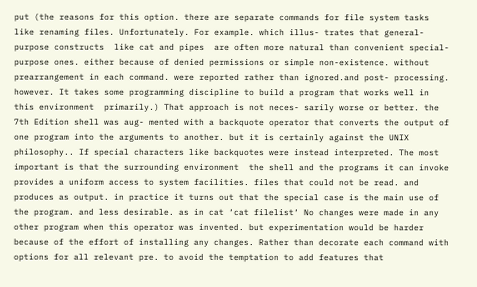put (the reasons for this option. there are separate commands for file system tasks like renaming files. Unfortunately. For example. which illus- trates that general-purpose constructs  like cat and pipes  are often more natural than convenient special-purpose ones. either because of denied permissions or simple non-existence. without prearrangement in each command. were reported rather than ignored.and post- processing. however. It takes some programming discipline to build a program that works well in this environment  primarily.) That approach is not neces- sarily worse or better. the 7th Edition shell was aug- mented with a backquote operator that converts the output of one program into the arguments to another. but it is certainly against the UNIX philosophy.. If special characters like backquotes were instead interpreted. The most important is that the surrounding environment  the shell and the programs it can invoke  provides a uniform access to system facilities. files that could not be read. and produces as output. in practice it turns out that the special case is the main use of the program. and less desirable. as in cat ‘cat filelist‘ No changes were made in any other program when this operator was invented. but experimentation would be harder because of the effort of installing any changes. Rather than decorate each command with options for all relevant pre. to avoid the temptation to add features that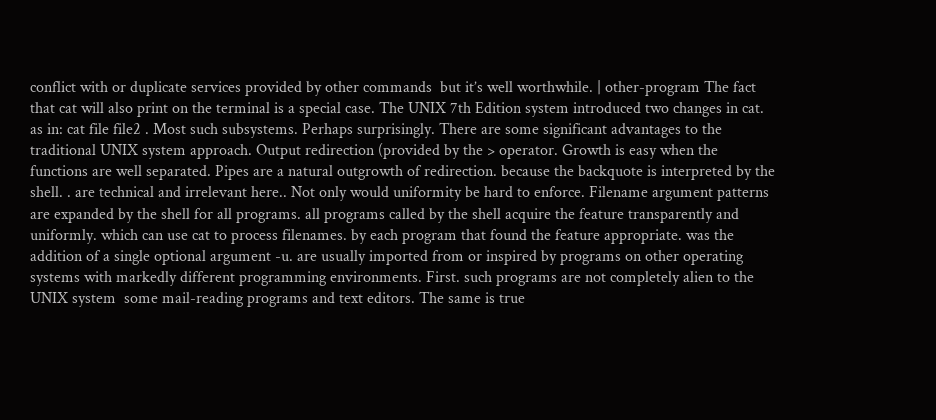conflict with or duplicate services provided by other commands  but it’s well worthwhile. | other-program The fact that cat will also print on the terminal is a special case. The UNIX 7th Edition system introduced two changes in cat. as in: cat file file2 . Most such subsystems. Perhaps surprisingly. There are some significant advantages to the traditional UNIX system approach. Output redirection (provided by the > operator. Growth is easy when the functions are well separated. Pipes are a natural outgrowth of redirection. because the backquote is interpreted by the shell. . are technical and irrelevant here.. Not only would uniformity be hard to enforce. Filename argument patterns are expanded by the shell for all programs. all programs called by the shell acquire the feature transparently and uniformly. which can use cat to process filenames. by each program that found the feature appropriate. was the addition of a single optional argument -u. are usually imported from or inspired by programs on other operating systems with markedly different programming environments. First. such programs are not completely alien to the UNIX system  some mail-reading programs and text editors. The same is true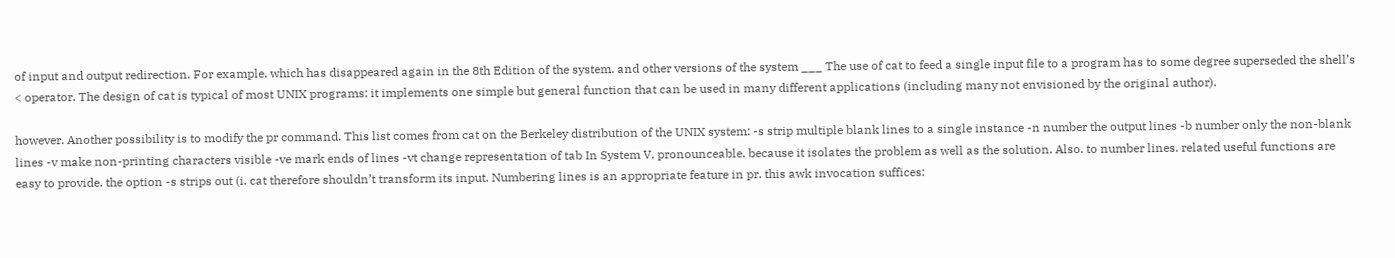of input and output redirection. For example. which has disappeared again in the 8th Edition of the system. and other versions of the system ___ The use of cat to feed a single input file to a program has to some degree superseded the shell’s < operator. The design of cat is typical of most UNIX programs: it implements one simple but general function that can be used in many different applications (including many not envisioned by the original author).

however. Another possibility is to modify the pr command. This list comes from cat on the Berkeley distribution of the UNIX system: -s strip multiple blank lines to a single instance -n number the output lines -b number only the non-blank lines -v make non-printing characters visible -ve mark ends of lines -vt change representation of tab In System V. pronounceable. because it isolates the problem as well as the solution. Also. to number lines. related useful functions are easy to provide. the option -s strips out (i. cat therefore shouldn’t transform its input. Numbering lines is an appropriate feature in pr. this awk invocation suffices: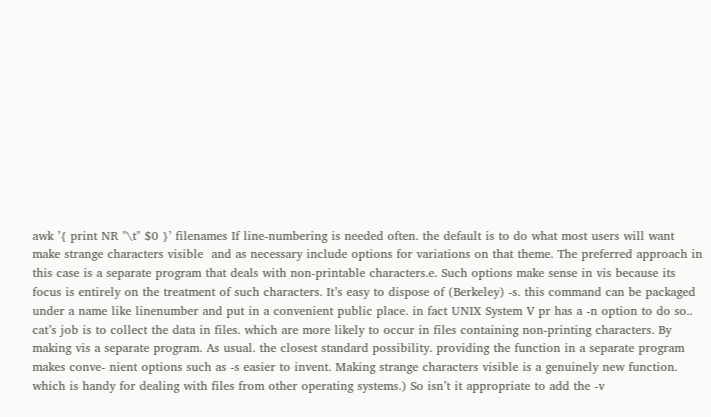awk ’{ print NR "\t" $0 }’ filenames If line-numbering is needed often. the default is to do what most users will want  make strange characters visible  and as necessary include options for variations on that theme. The preferred approach in this case is a separate program that deals with non-printable characters.e. Such options make sense in vis because its focus is entirely on the treatment of such characters. It’s easy to dispose of (Berkeley) -s. this command can be packaged under a name like linenumber and put in a convenient public place. in fact UNIX System V pr has a -n option to do so.. cat’s job is to collect the data in files. which are more likely to occur in files containing non-printing characters. By making vis a separate program. As usual. the closest standard possibility. providing the function in a separate program makes conve- nient options such as -s easier to invent. Making strange characters visible is a genuinely new function. which is handy for dealing with files from other operating systems.) So isn’t it appropriate to add the -v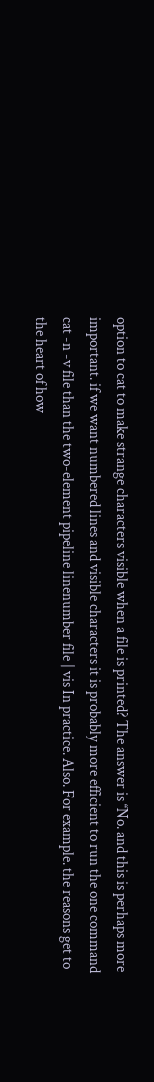option to cat to make strange characters visible when a file is printed? The answer is ‘‘No. and this is perhaps more important. if we want numbered lines and visible characters it is probably more efficient to run the one command cat -n -v file than the two-element pipeline linenumber file | vis In practice. Also. For example. the reasons get to the heart of how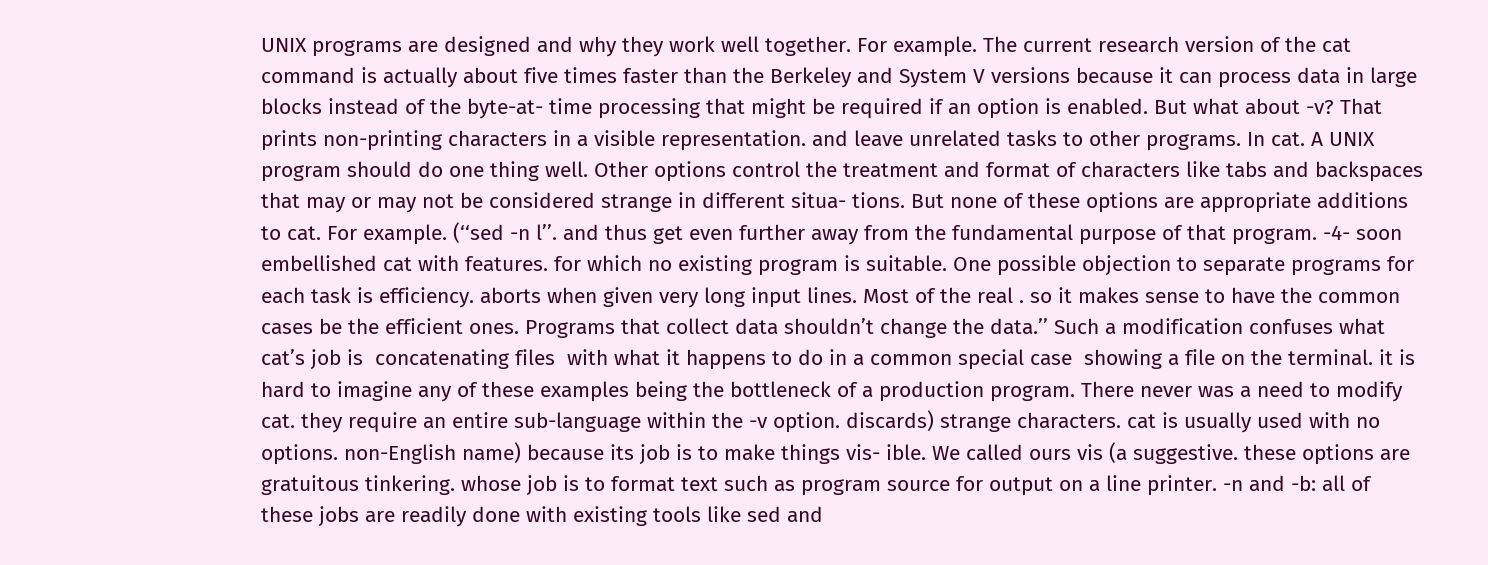UNIX programs are designed and why they work well together. For example. The current research version of the cat command is actually about five times faster than the Berkeley and System V versions because it can process data in large blocks instead of the byte-at- time processing that might be required if an option is enabled. But what about -v? That prints non-printing characters in a visible representation. and leave unrelated tasks to other programs. In cat. A UNIX program should do one thing well. Other options control the treatment and format of characters like tabs and backspaces that may or may not be considered strange in different situa- tions. But none of these options are appropriate additions to cat. For example. (‘‘sed -n l’’. and thus get even further away from the fundamental purpose of that program. -4- soon embellished cat with features. for which no existing program is suitable. One possible objection to separate programs for each task is efficiency. aborts when given very long input lines. Most of the real . so it makes sense to have the common cases be the efficient ones. Programs that collect data shouldn’t change the data.’’ Such a modification confuses what cat’s job is  concatenating files  with what it happens to do in a common special case  showing a file on the terminal. it is hard to imagine any of these examples being the bottleneck of a production program. There never was a need to modify cat. they require an entire sub-language within the -v option. discards) strange characters. cat is usually used with no options. non-English name) because its job is to make things vis- ible. We called ours vis (a suggestive. these options are gratuitous tinkering. whose job is to format text such as program source for output on a line printer. -n and -b: all of these jobs are readily done with existing tools like sed and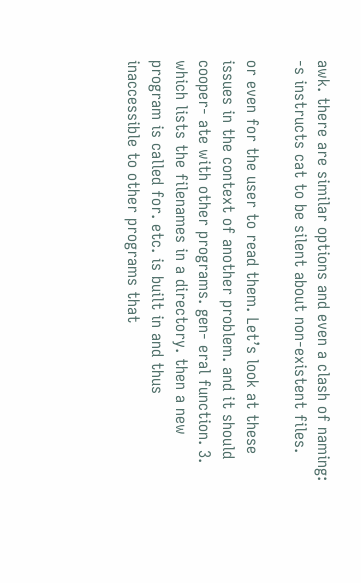awk. there are similar options and even a clash of naming: -s instructs cat to be silent about non-existent files.

or even for the user to read them. Let’s look at these issues in the context of another problem. and it should cooper- ate with other programs. gen- eral function. 3. which lists the filenames in a directory. then a new program is called for. etc. is built in and thus inaccessible to other programs that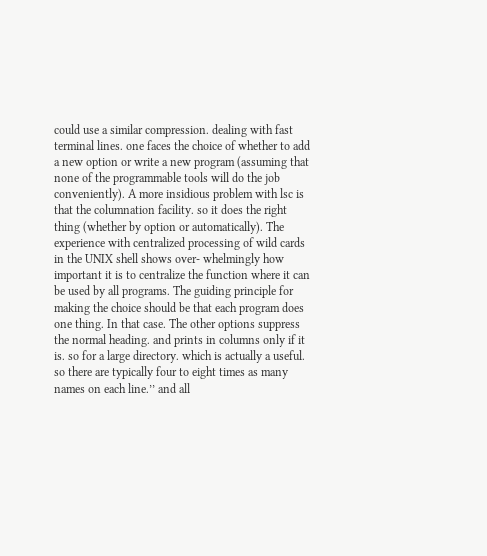could use a similar compression. dealing with fast terminal lines. one faces the choice of whether to add a new option or write a new program (assuming that none of the programmable tools will do the job conveniently). A more insidious problem with lsc is that the columnation facility. so it does the right thing (whether by option or automatically). The experience with centralized processing of wild cards in the UNIX shell shows over- whelmingly how important it is to centralize the function where it can be used by all programs. The guiding principle for making the choice should be that each program does one thing. In that case. The other options suppress the normal heading. and prints in columns only if it is. so for a large directory. which is actually a useful. so there are typically four to eight times as many names on each line.’’ and all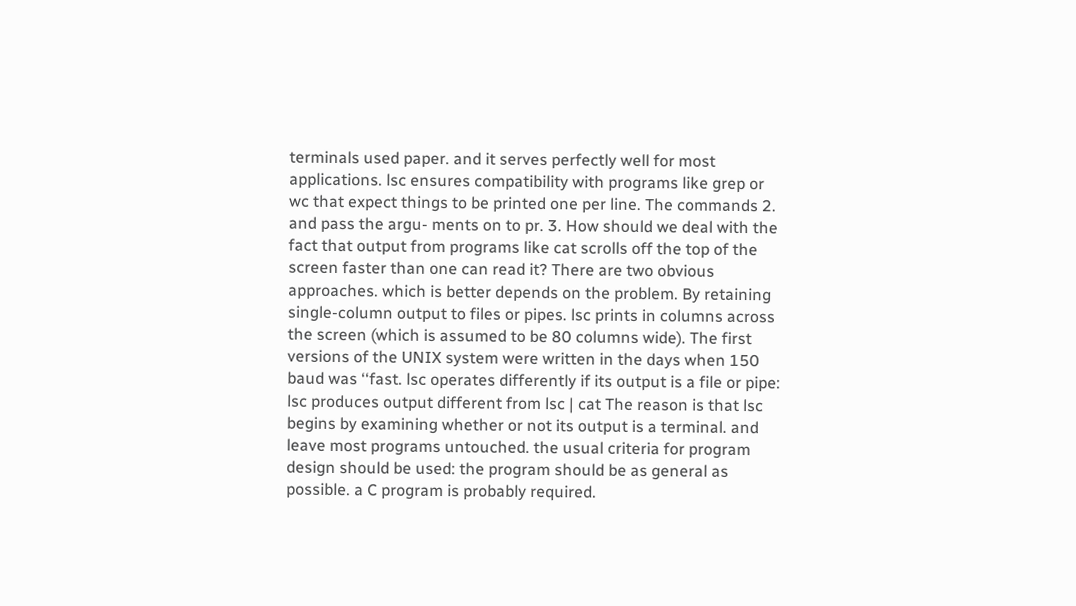terminals used paper. and it serves perfectly well for most applications. lsc ensures compatibility with programs like grep or wc that expect things to be printed one per line. The commands 2. and pass the argu- ments on to pr. 3. How should we deal with the fact that output from programs like cat scrolls off the top of the screen faster than one can read it? There are two obvious approaches. which is better depends on the problem. By retaining single-column output to files or pipes. lsc prints in columns across the screen (which is assumed to be 80 columns wide). The first versions of the UNIX system were written in the days when 150 baud was ‘‘fast. lsc operates differently if its output is a file or pipe: lsc produces output different from lsc | cat The reason is that lsc begins by examining whether or not its output is a terminal. and leave most programs untouched. the usual criteria for program design should be used: the program should be as general as possible. a C program is probably required.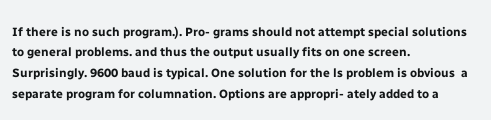If there is no such program.). Pro- grams should not attempt special solutions to general problems. and thus the output usually fits on one screen. Surprisingly. 9600 baud is typical. One solution for the ls problem is obvious  a separate program for columnation. Options are appropri- ately added to a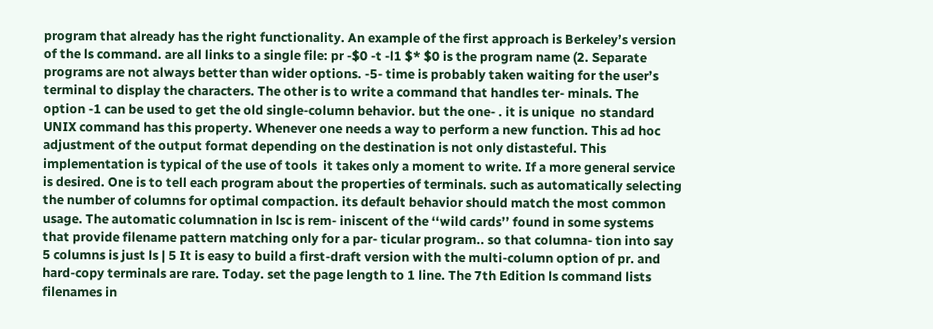program that already has the right functionality. An example of the first approach is Berkeley’s version of the ls command. are all links to a single file: pr -$0 -t -l1 $* $0 is the program name (2. Separate programs are not always better than wider options. -5- time is probably taken waiting for the user’s terminal to display the characters. The other is to write a command that handles ter- minals. The option -1 can be used to get the old single-column behavior. but the one- . it is unique  no standard UNIX command has this property. Whenever one needs a way to perform a new function. This ad hoc adjustment of the output format depending on the destination is not only distasteful. This implementation is typical of the use of tools  it takes only a moment to write. If a more general service is desired. One is to tell each program about the properties of terminals. such as automatically selecting the number of columns for optimal compaction. its default behavior should match the most common usage. The automatic columnation in lsc is rem- iniscent of the ‘‘wild cards’’ found in some systems that provide filename pattern matching only for a par- ticular program.. so that columna- tion into say 5 columns is just ls | 5 It is easy to build a first-draft version with the multi-column option of pr. and hard-copy terminals are rare. Today. set the page length to 1 line. The 7th Edition ls command lists filenames in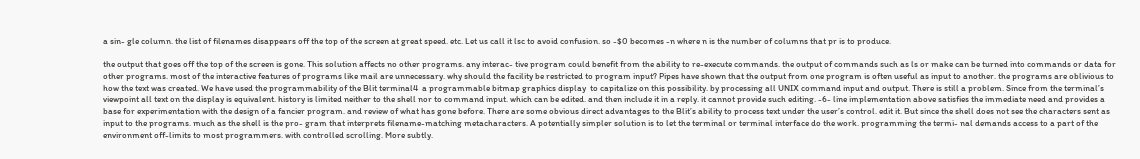a sin- gle column. the list of filenames disappears off the top of the screen at great speed. etc. Let us call it lsc to avoid confusion. so -$0 becomes -n where n is the number of columns that pr is to produce.

the output that goes off the top of the screen is gone. This solution affects no other programs. any interac- tive program could benefit from the ability to re-execute commands. the output of commands such as ls or make can be turned into commands or data for other programs. most of the interactive features of programs like mail are unnecessary. why should the facility be restricted to program input? Pipes have shown that the output from one program is often useful as input to another. the programs are oblivious to how the text was created. We have used the programmability of the Blit terminal4  a programmable bitmap graphics display  to capitalize on this possibility. by processing all UNIX command input and output. There is still a problem. Since from the terminal’s viewpoint all text on the display is equivalent. history is limited neither to the shell nor to command input. which can be edited. and then include it in a reply. it cannot provide such editing. -6- line implementation above satisfies the immediate need and provides a base for experimentation with the design of a fancier program. and review of what has gone before. There are some obvious direct advantages to the Blit’s ability to process text under the user’s control. edit it. But since the shell does not see the characters sent as input to the programs. much as the shell is the pro- gram that interprets filename-matching metacharacters. A potentially simpler solution is to let the terminal or terminal interface do the work. programming the termi- nal demands access to a part of the environment off-limits to most programmers. with controlled scrolling. More subtly.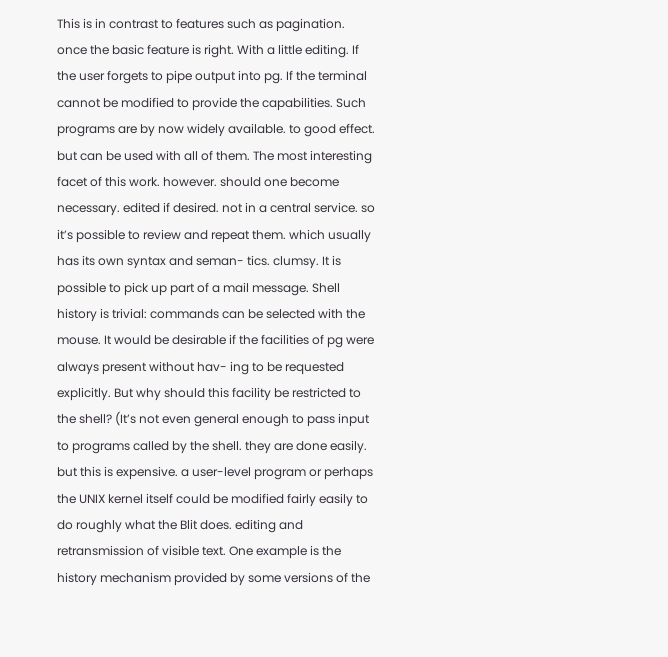This is in contrast to features such as pagination. once the basic feature is right. With a little editing. If the user forgets to pipe output into pg. If the terminal cannot be modified to provide the capabilities. Such programs are by now widely available. to good effect. but can be used with all of them. The most interesting facet of this work. however. should one become necessary. edited if desired. not in a central service. so it’s possible to review and repeat them. which usually has its own syntax and seman- tics. clumsy. It is possible to pick up part of a mail message. Shell history is trivial: commands can be selected with the mouse. It would be desirable if the facilities of pg were always present without hav- ing to be requested explicitly. But why should this facility be restricted to the shell? (It’s not even general enough to pass input to programs called by the shell. they are done easily. but this is expensive. a user-level program or perhaps the UNIX kernel itself could be modified fairly easily to do roughly what the Blit does. editing and retransmission of visible text. One example is the history mechanism provided by some versions of the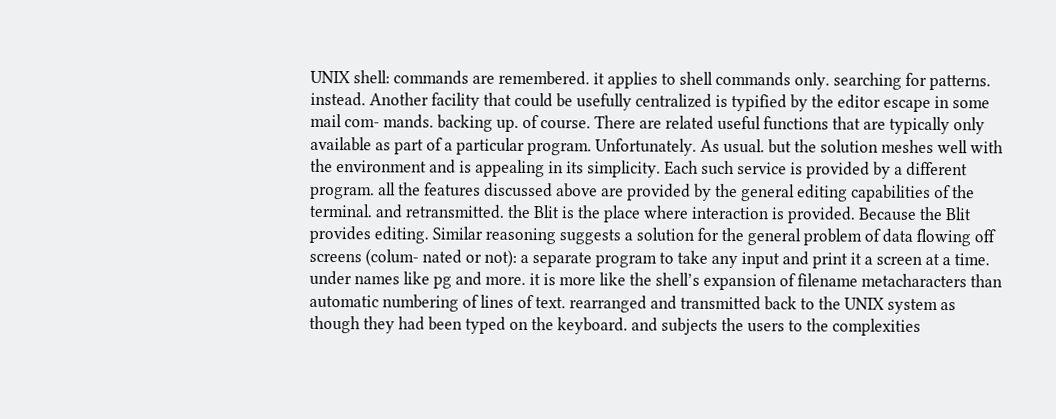UNIX shell: commands are remembered. it applies to shell commands only. searching for patterns. instead. Another facility that could be usefully centralized is typified by the editor escape in some mail com- mands. backing up. of course. There are related useful functions that are typically only available as part of a particular program. Unfortunately. As usual. but the solution meshes well with the environment and is appealing in its simplicity. Each such service is provided by a different program. all the features discussed above are provided by the general editing capabilities of the terminal. and retransmitted. the Blit is the place where interaction is provided. Because the Blit provides editing. Similar reasoning suggests a solution for the general problem of data flowing off screens (colum- nated or not): a separate program to take any input and print it a screen at a time. under names like pg and more. it is more like the shell’s expansion of filename metacharacters than automatic numbering of lines of text. rearranged and transmitted back to the UNIX system as though they had been typed on the keyboard. and subjects the users to the complexities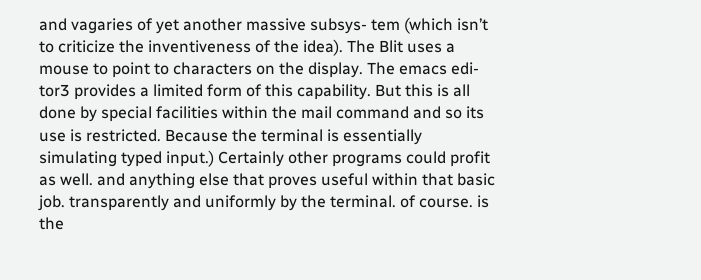and vagaries of yet another massive subsys- tem (which isn’t to criticize the inventiveness of the idea). The Blit uses a mouse to point to characters on the display. The emacs edi- tor3 provides a limited form of this capability. But this is all done by special facilities within the mail command and so its use is restricted. Because the terminal is essentially simulating typed input.) Certainly other programs could profit as well. and anything else that proves useful within that basic job. transparently and uniformly by the terminal. of course. is the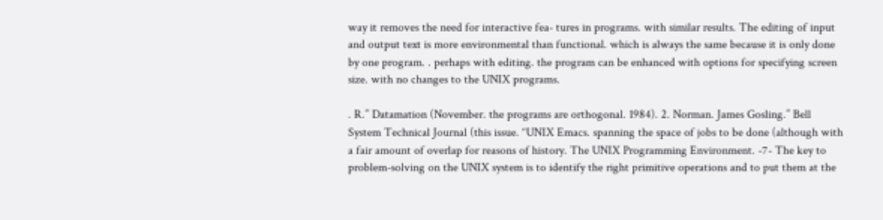way it removes the need for interactive fea- tures in programs. with similar results. The editing of input and output text is more environmental than functional. which is always the same because it is only done by one program. . perhaps with editing. the program can be enhanced with options for specifying screen size. with no changes to the UNIX programs.

. R.’’ Datamation (November. the programs are orthogonal. 1984). 2. Norman. James Gosling.’’ Bell System Technical Journal (this issue. ‘‘UNIX Emacs. spanning the space of jobs to be done (although with a fair amount of overlap for reasons of history. The UNIX Programming Environment. -7- The key to problem-solving on the UNIX system is to identify the right primitive operations and to put them at the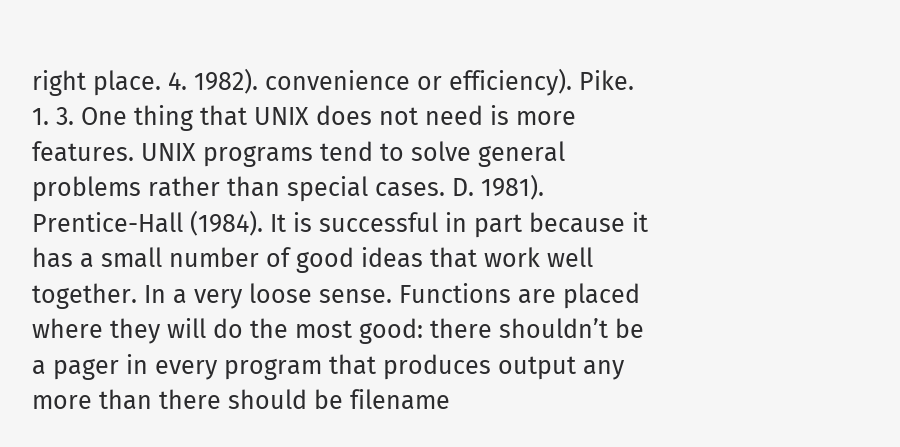right place. 4. 1982). convenience or efficiency). Pike. 1. 3. One thing that UNIX does not need is more features. UNIX programs tend to solve general problems rather than special cases. D. 1981). Prentice-Hall (1984). It is successful in part because it has a small number of good ideas that work well together. In a very loose sense. Functions are placed where they will do the most good: there shouldn’t be a pager in every program that produces output any more than there should be filename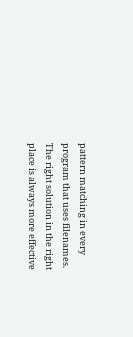pattern matching in every program that uses filenames. The right solution in the right place is always more effective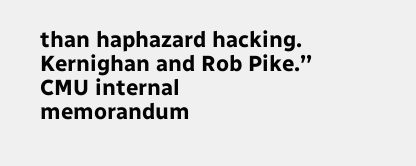than haphazard hacking. Kernighan and Rob Pike.’’ CMU internal memorandum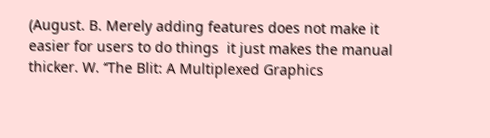(August. B. Merely adding features does not make it easier for users to do things  it just makes the manual thicker. W. ‘‘The Blit: A Multiplexed Graphics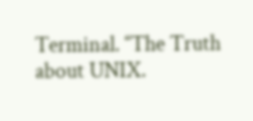Terminal. ‘‘The Truth about UNIX.